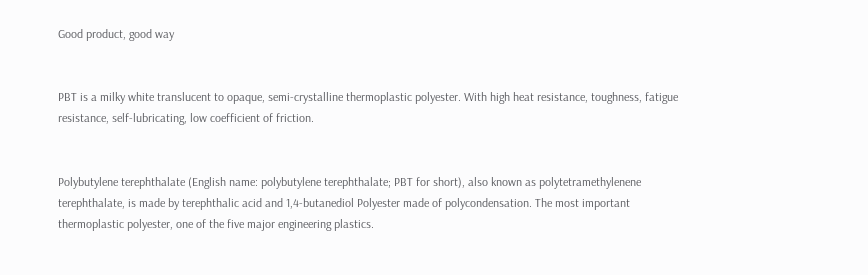Good product, good way


PBT is a milky white translucent to opaque, semi-crystalline thermoplastic polyester. With high heat resistance, toughness, fatigue resistance, self-lubricating, low coefficient of friction.


Polybutylene terephthalate (English name: polybutylene terephthalate; PBT for short), also known as polytetramethylenene terephthalate, is made by terephthalic acid and 1,4-butanediol Polyester made of polycondensation. The most important thermoplastic polyester, one of the five major engineering plastics.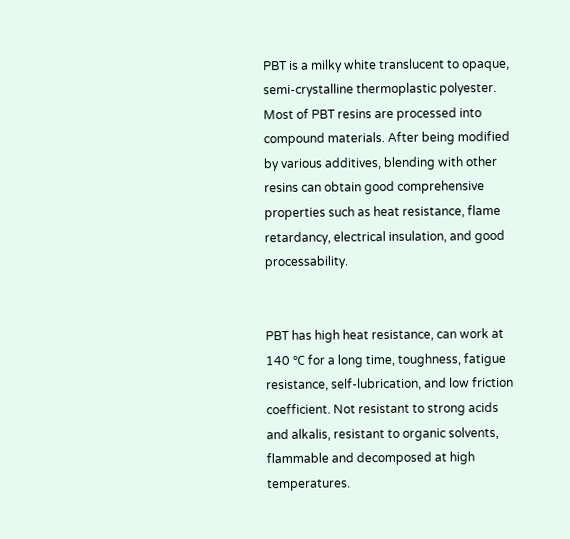PBT is a milky white translucent to opaque, semi-crystalline thermoplastic polyester. Most of PBT resins are processed into compound materials. After being modified by various additives, blending with other resins can obtain good comprehensive properties such as heat resistance, flame retardancy, electrical insulation, and good processability.


PBT has high heat resistance, can work at 140 ℃ for a long time, toughness, fatigue resistance, self-lubrication, and low friction coefficient. Not resistant to strong acids and alkalis, resistant to organic solvents, flammable and decomposed at high temperatures.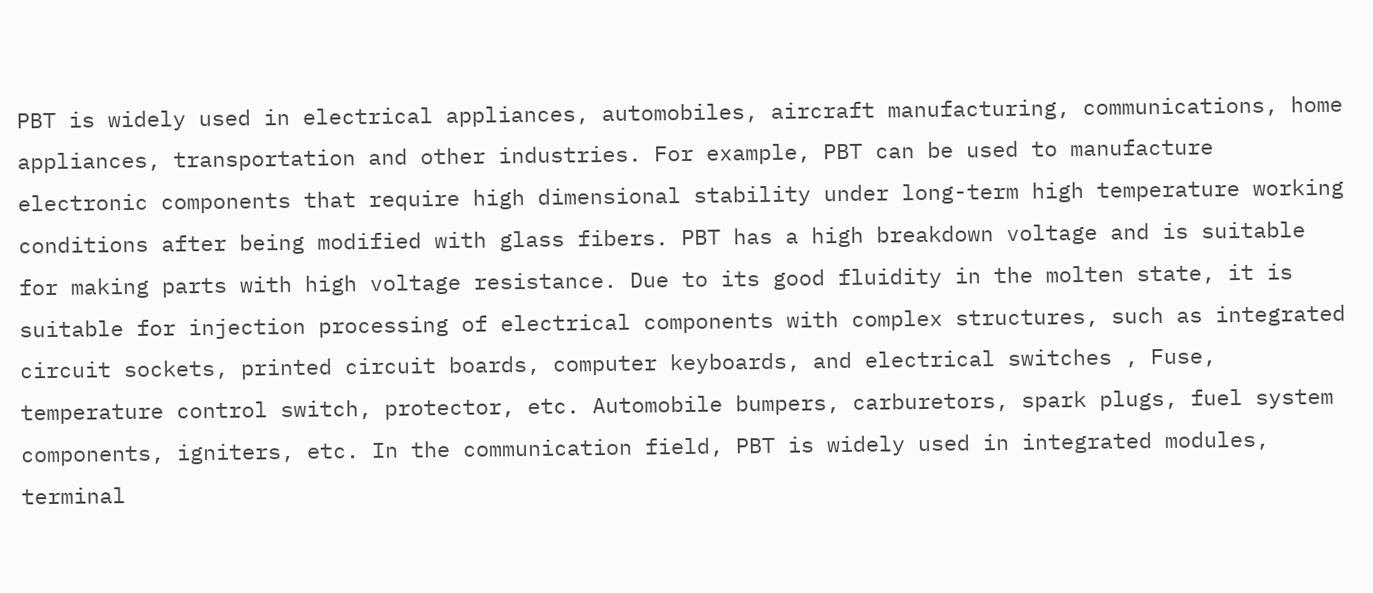PBT is widely used in electrical appliances, automobiles, aircraft manufacturing, communications, home appliances, transportation and other industries. For example, PBT can be used to manufacture electronic components that require high dimensional stability under long-term high temperature working conditions after being modified with glass fibers. PBT has a high breakdown voltage and is suitable for making parts with high voltage resistance. Due to its good fluidity in the molten state, it is suitable for injection processing of electrical components with complex structures, such as integrated circuit sockets, printed circuit boards, computer keyboards, and electrical switches , Fuse, temperature control switch, protector, etc. Automobile bumpers, carburetors, spark plugs, fuel system components, igniters, etc. In the communication field, PBT is widely used in integrated modules, terminal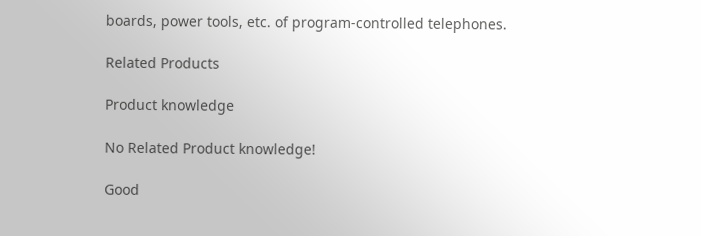boards, power tools, etc. of program-controlled telephones.

Related Products

Product knowledge

No Related Product knowledge!

Good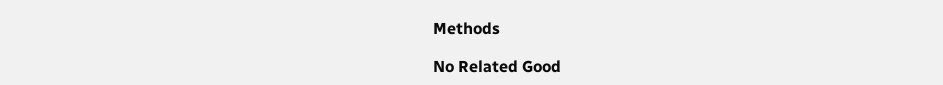Methods

No Related Good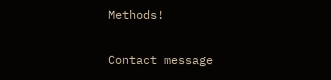Methods!

Contact message